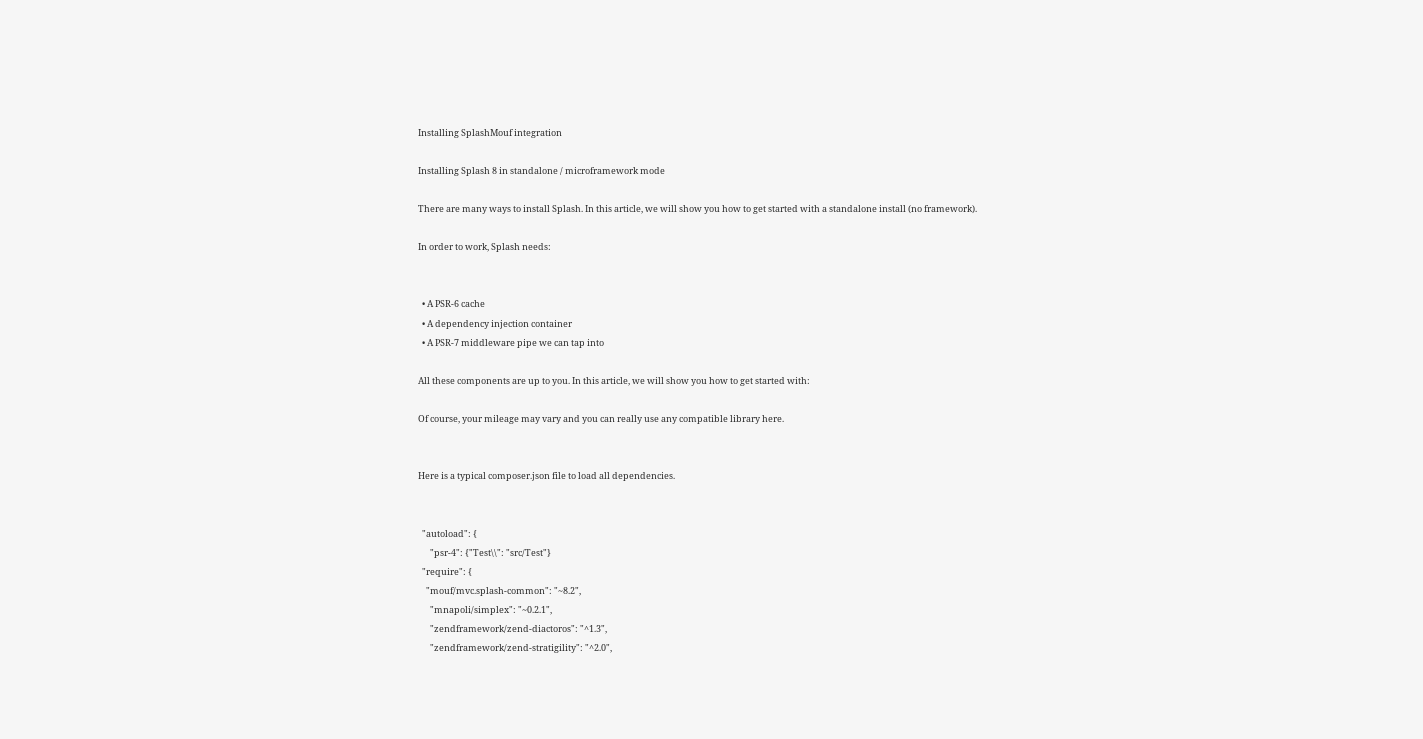Installing SplashMouf integration

Installing Splash 8 in standalone / microframework mode

There are many ways to install Splash. In this article, we will show you how to get started with a standalone install (no framework).

In order to work, Splash needs:


  • A PSR-6 cache
  • A dependency injection container
  • A PSR-7 middleware pipe we can tap into

All these components are up to you. In this article, we will show you how to get started with:

Of course, your mileage may vary and you can really use any compatible library here.


Here is a typical composer.json file to load all dependencies.


  "autoload": {
      "psr-4": {"Test\\": "src/Test"}
  "require": {
    "mouf/mvc.splash-common": "~8.2",
      "mnapoli/simplex": "~0.2.1",
      "zendframework/zend-diactoros": "^1.3",
      "zendframework/zend-stratigility": "^2.0",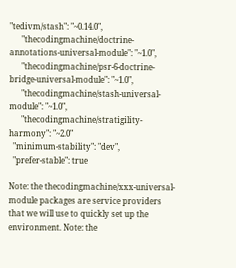"tedivm/stash": "~0.14.0",
      "thecodingmachine/doctrine-annotations-universal-module": "~1.0",
      "thecodingmachine/psr-6-doctrine-bridge-universal-module": "~1.0",
      "thecodingmachine/stash-universal-module": "~1.0",
      "thecodingmachine/stratigility-harmony": "~2.0"
  "minimum-stability": "dev",
  "prefer-stable": true

Note: the thecodingmachine/xxx-universal-module packages are service providers that we will use to quickly set up the environment. Note: the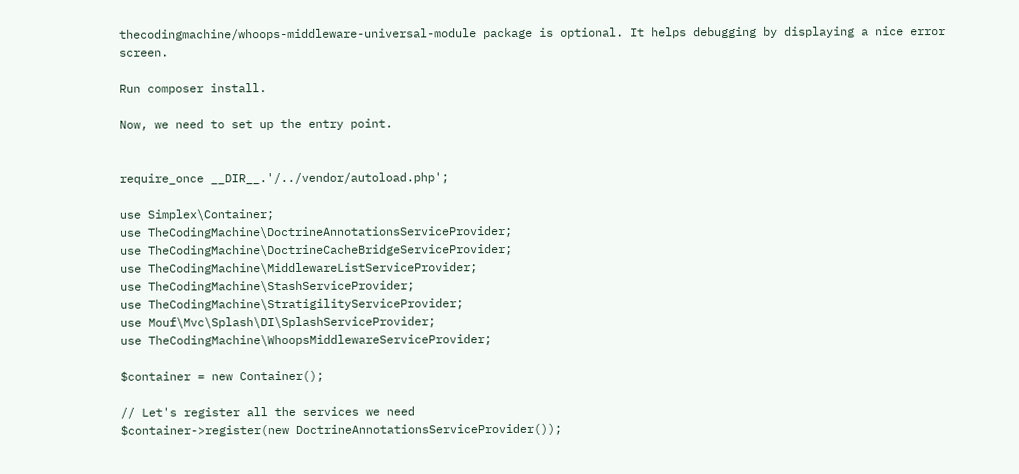thecodingmachine/whoops-middleware-universal-module package is optional. It helps debugging by displaying a nice error screen.

Run composer install.

Now, we need to set up the entry point.


require_once __DIR__.'/../vendor/autoload.php';

use Simplex\Container;
use TheCodingMachine\DoctrineAnnotationsServiceProvider;
use TheCodingMachine\DoctrineCacheBridgeServiceProvider;
use TheCodingMachine\MiddlewareListServiceProvider;
use TheCodingMachine\StashServiceProvider;
use TheCodingMachine\StratigilityServiceProvider;
use Mouf\Mvc\Splash\DI\SplashServiceProvider;
use TheCodingMachine\WhoopsMiddlewareServiceProvider;

$container = new Container();

// Let's register all the services we need
$container->register(new DoctrineAnnotationsServiceProvider());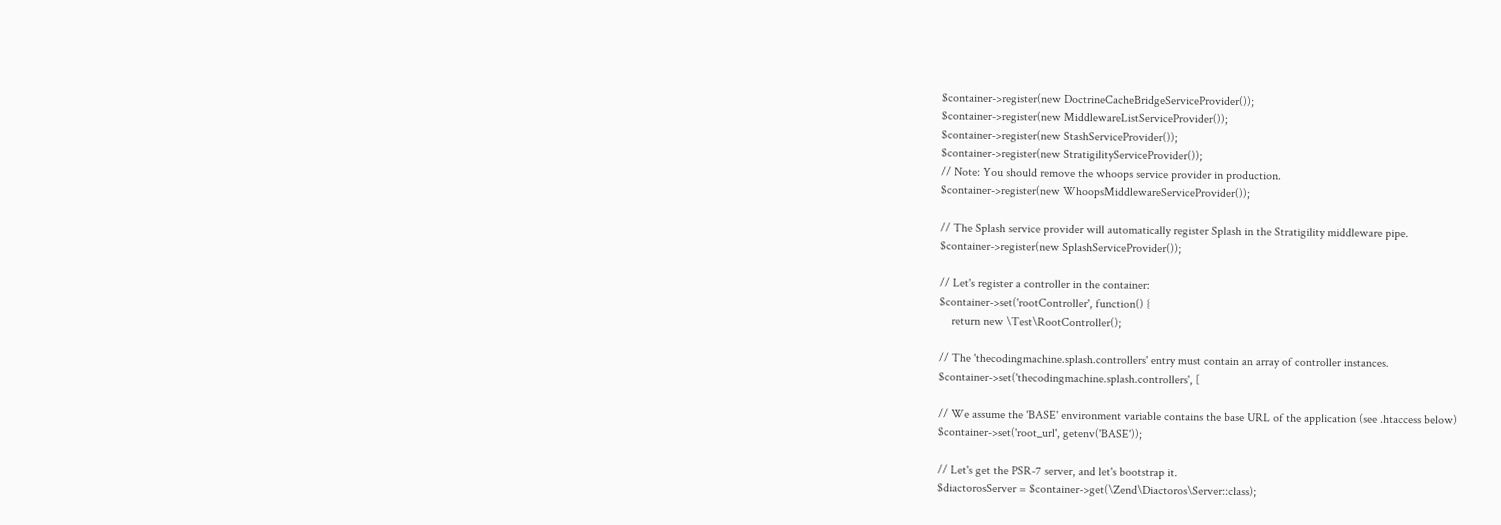$container->register(new DoctrineCacheBridgeServiceProvider());
$container->register(new MiddlewareListServiceProvider());
$container->register(new StashServiceProvider());
$container->register(new StratigilityServiceProvider());
// Note: You should remove the whoops service provider in production.
$container->register(new WhoopsMiddlewareServiceProvider());

// The Splash service provider will automatically register Splash in the Stratigility middleware pipe.
$container->register(new SplashServiceProvider());

// Let's register a controller in the container:
$container->set('rootController', function() {
    return new \Test\RootController();

// The 'thecodingmachine.splash.controllers' entry must contain an array of controller instances.
$container->set('thecodingmachine.splash.controllers', [

// We assume the 'BASE' environment variable contains the base URL of the application (see .htaccess below)
$container->set('root_url', getenv('BASE'));

// Let's get the PSR-7 server, and let's bootstrap it.
$diactorosServer = $container->get(\Zend\Diactoros\Server::class);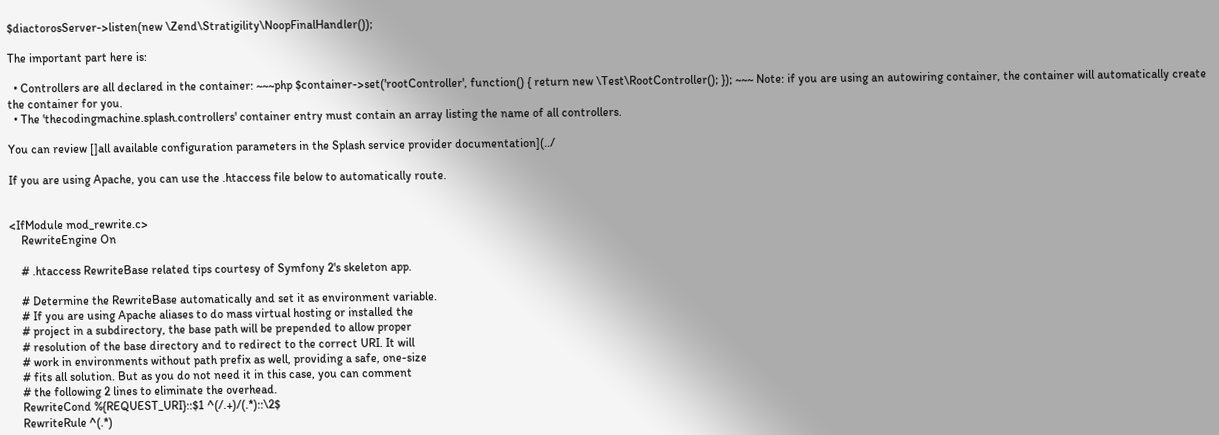$diactorosServer->listen(new \Zend\Stratigility\NoopFinalHandler());

The important part here is:

  • Controllers are all declared in the container: ~~~php $container->set('rootController', function() { return new \Test\RootController(); }); ~~~ Note: if you are using an autowiring container, the container will automatically create the container for you.
  • The 'thecodingmachine.splash.controllers' container entry must contain an array listing the name of all controllers.

You can review []all available configuration parameters in the Splash service provider documentation](../

If you are using Apache, you can use the .htaccess file below to automatically route.


<IfModule mod_rewrite.c>
    RewriteEngine On

    # .htaccess RewriteBase related tips courtesy of Symfony 2's skeleton app.

    # Determine the RewriteBase automatically and set it as environment variable.
    # If you are using Apache aliases to do mass virtual hosting or installed the
    # project in a subdirectory, the base path will be prepended to allow proper
    # resolution of the base directory and to redirect to the correct URI. It will
    # work in environments without path prefix as well, providing a safe, one-size
    # fits all solution. But as you do not need it in this case, you can comment
    # the following 2 lines to eliminate the overhead.
    RewriteCond %{REQUEST_URI}::$1 ^(/.+)/(.*)::\2$
    RewriteRule ^(.*)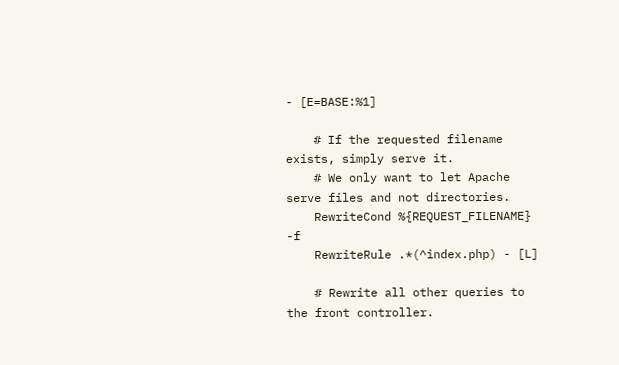- [E=BASE:%1]

    # If the requested filename exists, simply serve it.
    # We only want to let Apache serve files and not directories.
    RewriteCond %{REQUEST_FILENAME} -f
    RewriteRule .*(^index.php) - [L]

    # Rewrite all other queries to the front controller.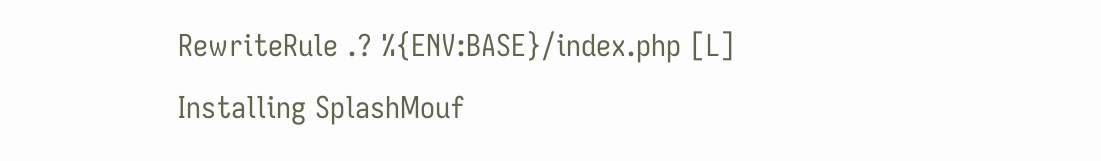RewriteRule .? %{ENV:BASE}/index.php [L]
Installing SplashMouf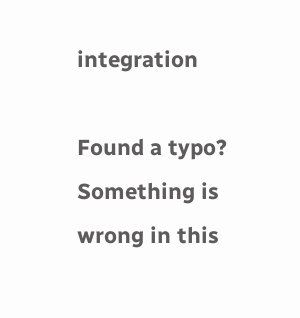integration

Found a typo? Something is wrong in this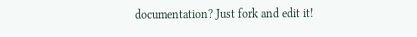documentation? Just fork and edit it!